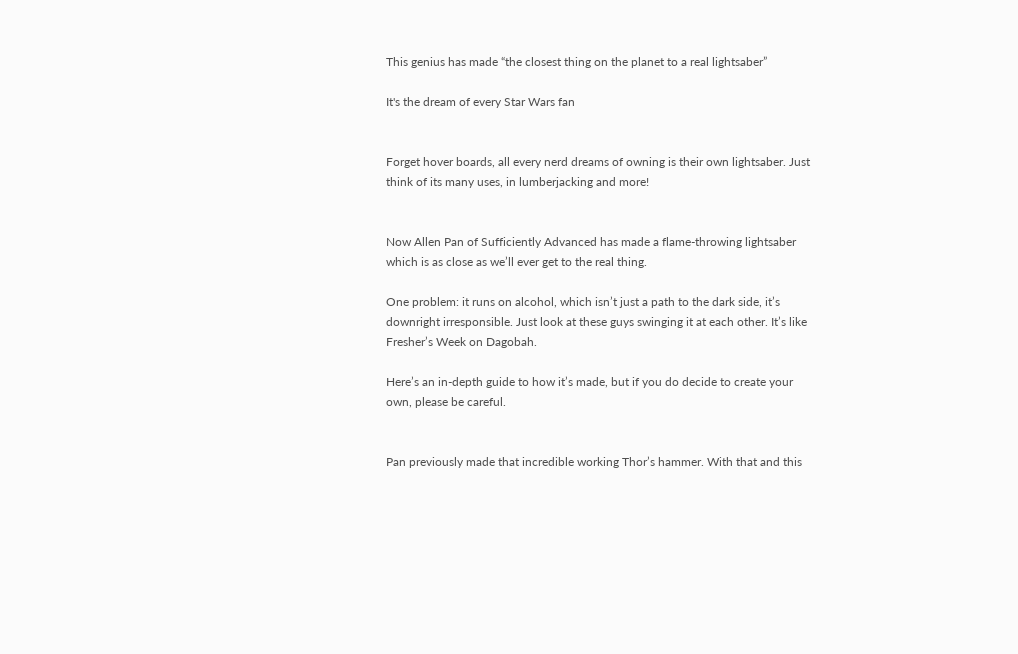This genius has made “the closest thing on the planet to a real lightsaber”

It's the dream of every Star Wars fan


Forget hover boards, all every nerd dreams of owning is their own lightsaber. Just think of its many uses, in lumberjacking and more!


Now Allen Pan of Sufficiently Advanced has made a flame-throwing lightsaber which is as close as we’ll ever get to the real thing.

One problem: it runs on alcohol, which isn’t just a path to the dark side, it’s downright irresponsible. Just look at these guys swinging it at each other. It’s like Fresher’s Week on Dagobah.

Here’s an in-depth guide to how it’s made, but if you do decide to create your own, please be careful.


Pan previously made that incredible working Thor’s hammer. With that and this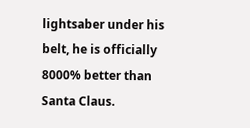lightsaber under his belt, he is officially 8000% better than Santa Claus.